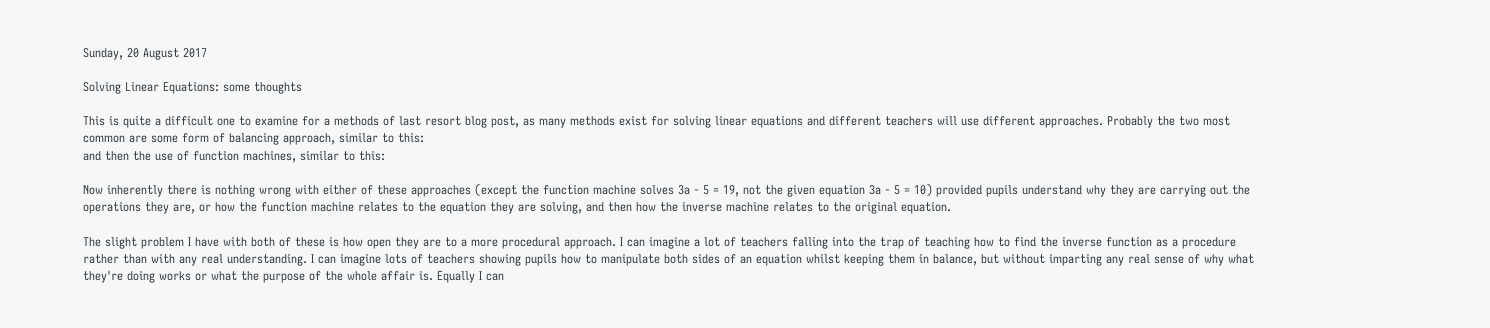Sunday, 20 August 2017

Solving Linear Equations: some thoughts

This is quite a difficult one to examine for a methods of last resort blog post, as many methods exist for solving linear equations and different teachers will use different approaches. Probably the two most common are some form of balancing approach, similar to this:
and then the use of function machines, similar to this:

Now inherently there is nothing wrong with either of these approaches (except the function machine solves 3a - 5 = 19, not the given equation 3a - 5 = 10) provided pupils understand why they are carrying out the operations they are, or how the function machine relates to the equation they are solving, and then how the inverse machine relates to the original equation.

The slight problem I have with both of these is how open they are to a more procedural approach. I can imagine a lot of teachers falling into the trap of teaching how to find the inverse function as a procedure rather than with any real understanding. I can imagine lots of teachers showing pupils how to manipulate both sides of an equation whilst keeping them in balance, but without imparting any real sense of why what they're doing works or what the purpose of the whole affair is. Equally I can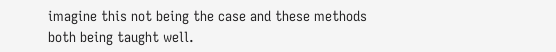imagine this not being the case and these methods both being taught well.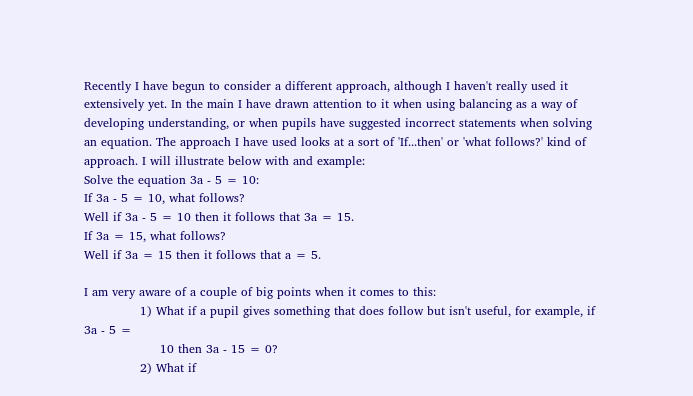Recently I have begun to consider a different approach, although I haven't really used it extensively yet. In the main I have drawn attention to it when using balancing as a way of developing understanding, or when pupils have suggested incorrect statements when solving an equation. The approach I have used looks at a sort of 'If...then' or 'what follows?' kind of approach. I will illustrate below with and example:
Solve the equation 3a - 5 = 10:
If 3a - 5 = 10, what follows?
Well if 3a - 5 = 10 then it follows that 3a = 15.
If 3a = 15, what follows?
Well if 3a = 15 then it follows that a = 5.

I am very aware of a couple of big points when it comes to this:
              1) What if a pupil gives something that does follow but isn't useful, for example, if 3a - 5 =
                   10 then 3a - 15 = 0?
              2) What if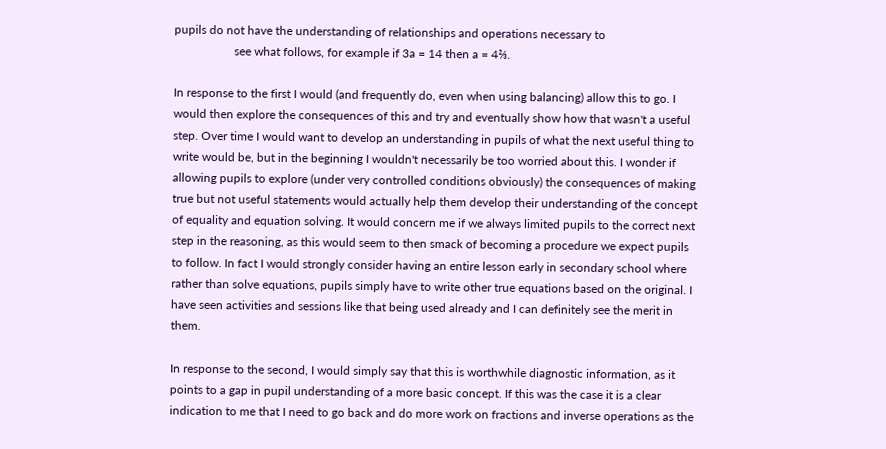pupils do not have the understanding of relationships and operations necessary to
                    see what follows, for example if 3a = 14 then a = 4⅔.

In response to the first I would (and frequently do, even when using balancing) allow this to go. I would then explore the consequences of this and try and eventually show how that wasn't a useful step. Over time I would want to develop an understanding in pupils of what the next useful thing to write would be, but in the beginning I wouldn't necessarily be too worried about this. I wonder if allowing pupils to explore (under very controlled conditions obviously) the consequences of making true but not useful statements would actually help them develop their understanding of the concept of equality and equation solving. It would concern me if we always limited pupils to the correct next step in the reasoning, as this would seem to then smack of becoming a procedure we expect pupils to follow. In fact I would strongly consider having an entire lesson early in secondary school where rather than solve equations, pupils simply have to write other true equations based on the original. I have seen activities and sessions like that being used already and I can definitely see the merit in them.

In response to the second, I would simply say that this is worthwhile diagnostic information, as it points to a gap in pupil understanding of a more basic concept. If this was the case it is a clear indication to me that I need to go back and do more work on fractions and inverse operations as the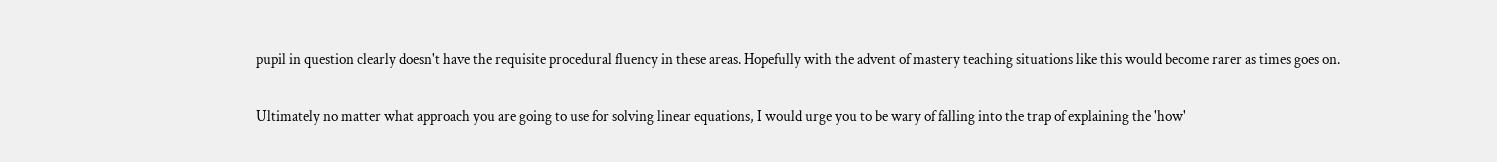pupil in question clearly doesn't have the requisite procedural fluency in these areas. Hopefully with the advent of mastery teaching situations like this would become rarer as times goes on.

Ultimately no matter what approach you are going to use for solving linear equations, I would urge you to be wary of falling into the trap of explaining the 'how'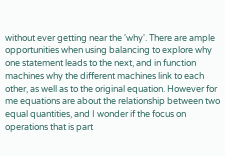without ever getting near the 'why'. There are ample opportunities when using balancing to explore why one statement leads to the next, and in function machines why the different machines link to each other, as well as to the original equation. However for me equations are about the relationship between two equal quantities, and I wonder if the focus on operations that is part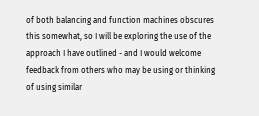of both balancing and function machines obscures this somewhat, so I will be exploring the use of the approach I have outlined - and I would welcome feedback from others who may be using or thinking of using similar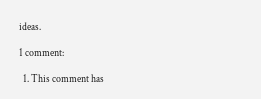ideas.

1 comment:

  1. This comment has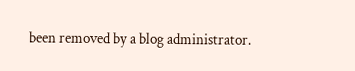been removed by a blog administrator.